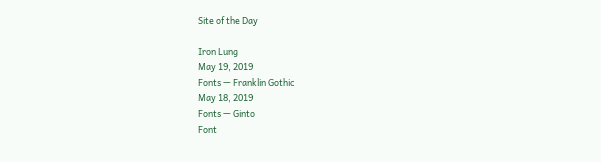Site of the Day

Iron Lung
May 19, 2019
Fonts — Franklin Gothic
May 18, 2019
Fonts — Ginto
Font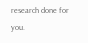research done for you.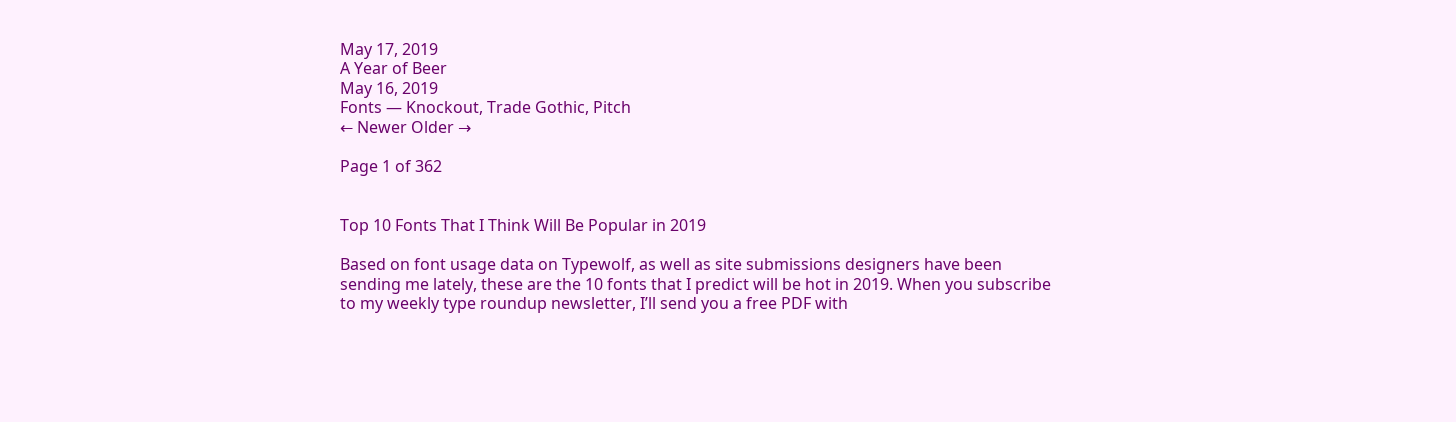May 17, 2019
A Year of Beer
May 16, 2019
Fonts — Knockout, Trade Gothic, Pitch
← Newer Older →

Page 1 of 362


Top 10 Fonts That I Think Will Be Popular in 2019

Based on font usage data on Typewolf, as well as site submissions designers have been sending me lately, these are the 10 fonts that I predict will be hot in 2019. When you subscribe to my weekly type roundup newsletter, I’ll send you a free PDF with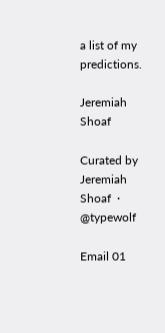a list of my predictions.

Jeremiah Shoaf

Curated by Jeremiah Shoaf  ·  @typewolf

Email 01